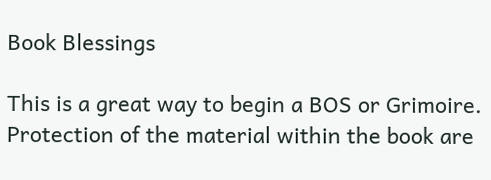Book Blessings

This is a great way to begin a BOS or Grimoire. Protection of the material within the book are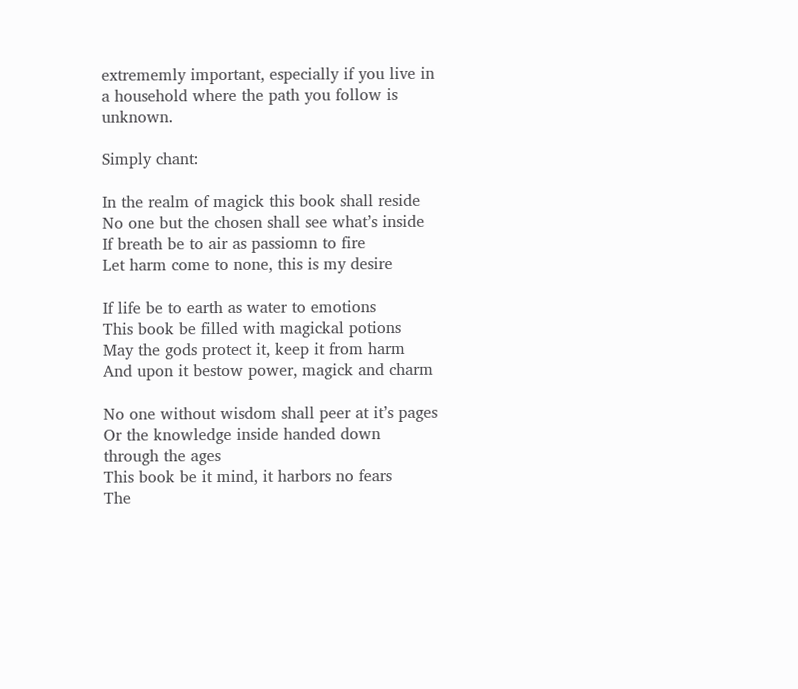extrememly important, especially if you live in a household where the path you follow is unknown.

Simply chant:

In the realm of magick this book shall reside
No one but the chosen shall see what’s inside
If breath be to air as passiomn to fire
Let harm come to none, this is my desire

If life be to earth as water to emotions
This book be filled with magickal potions
May the gods protect it, keep it from harm
And upon it bestow power, magick and charm

No one without wisdom shall peer at it’s pages
Or the knowledge inside handed down through the ages
This book be it mind, it harbors no fears
The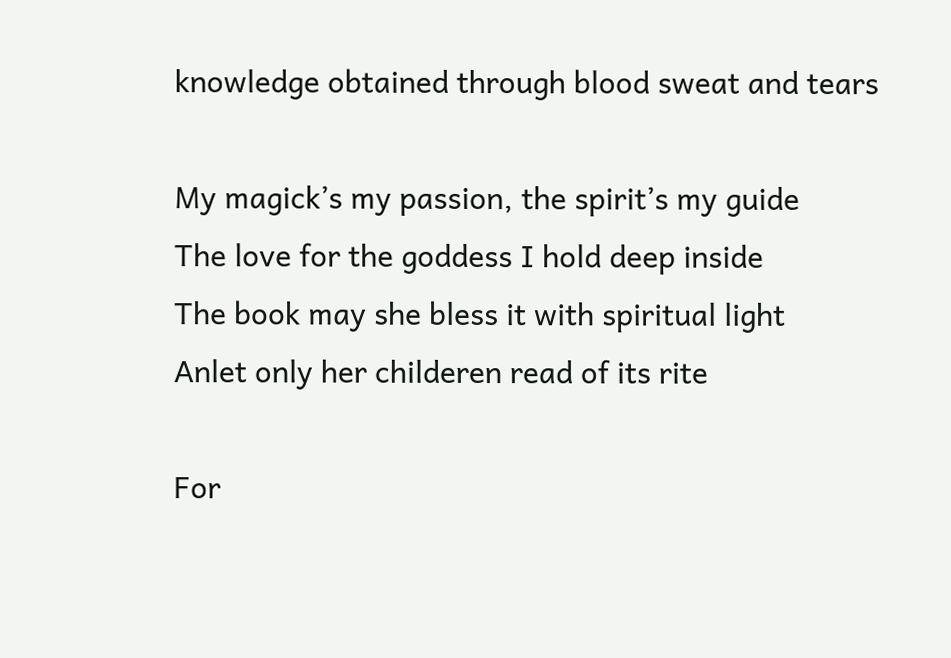knowledge obtained through blood sweat and tears

My magick’s my passion, the spirit’s my guide
The love for the goddess I hold deep inside
The book may she bless it with spiritual light
Anlet only her childeren read of its rite

For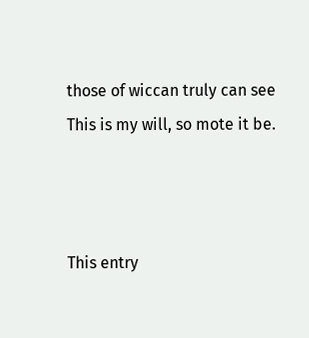those of wiccan truly can see
This is my will, so mote it be.



This entry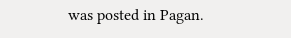was posted in Pagan.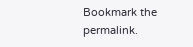Bookmark the permalink.